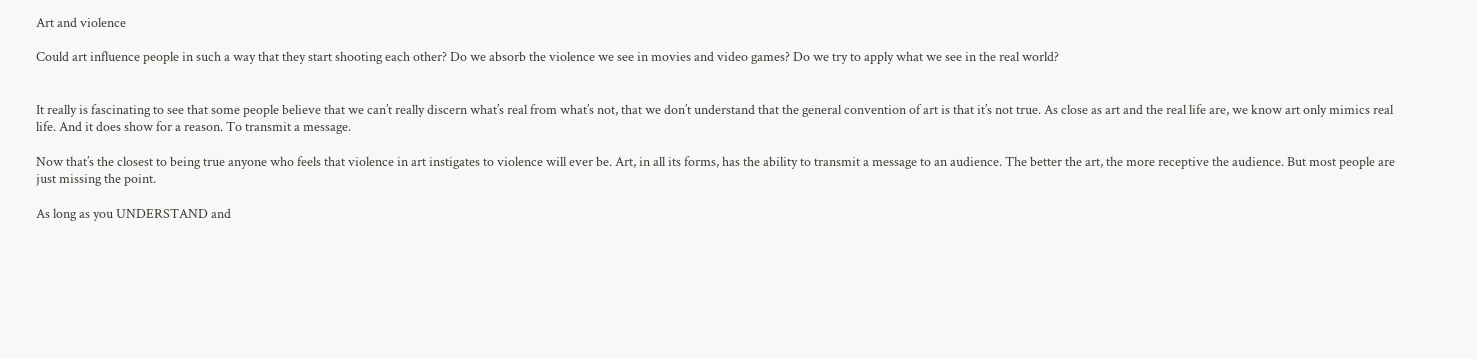Art and violence

Could art influence people in such a way that they start shooting each other? Do we absorb the violence we see in movies and video games? Do we try to apply what we see in the real world?


It really is fascinating to see that some people believe that we can’t really discern what’s real from what’s not, that we don’t understand that the general convention of art is that it’s not true. As close as art and the real life are, we know art only mimics real life. And it does show for a reason. To transmit a message.

Now that’s the closest to being true anyone who feels that violence in art instigates to violence will ever be. Art, in all its forms, has the ability to transmit a message to an audience. The better the art, the more receptive the audience. But most people are just missing the point.

As long as you UNDERSTAND and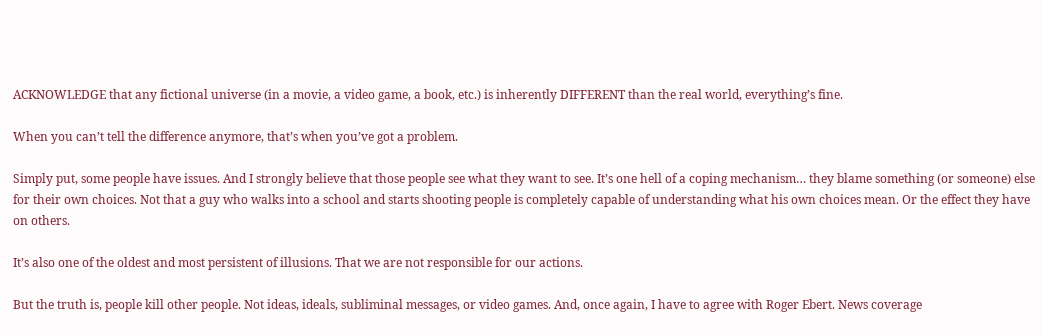ACKNOWLEDGE that any fictional universe (in a movie, a video game, a book, etc.) is inherently DIFFERENT than the real world, everything’s fine.

When you can’t tell the difference anymore, that’s when you’ve got a problem.

Simply put, some people have issues. And I strongly believe that those people see what they want to see. It’s one hell of a coping mechanism… they blame something (or someone) else for their own choices. Not that a guy who walks into a school and starts shooting people is completely capable of understanding what his own choices mean. Or the effect they have on others.

It’s also one of the oldest and most persistent of illusions. That we are not responsible for our actions.

But the truth is, people kill other people. Not ideas, ideals, subliminal messages, or video games. And, once again, I have to agree with Roger Ebert. News coverage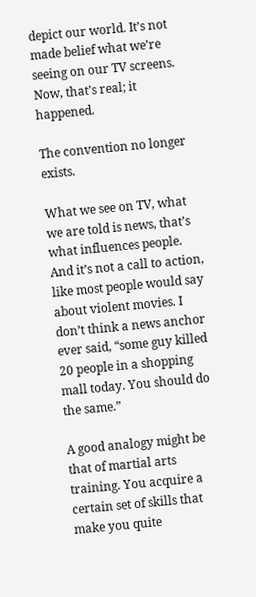depict our world. It’s not made belief what we’re seeing on our TV screens. Now, that’s real; it happened.

The convention no longer exists.

What we see on TV, what we are told is news, that’s what influences people. And it’s not a call to action, like most people would say about violent movies. I don’t think a news anchor ever said, “some guy killed 20 people in a shopping mall today. You should do the same.”

A good analogy might be that of martial arts training. You acquire a certain set of skills that make you quite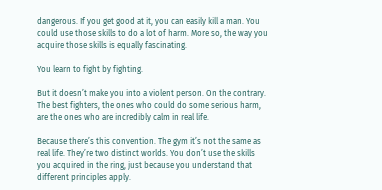dangerous. If you get good at it, you can easily kill a man. You could use those skills to do a lot of harm. More so, the way you acquire those skills is equally fascinating.

You learn to fight by fighting.

But it doesn’t make you into a violent person. On the contrary. The best fighters, the ones who could do some serious harm, are the ones who are incredibly calm in real life.

Because there’s this convention. The gym it’s not the same as real life. They’re two distinct worlds. You don’t use the skills you acquired in the ring, just because you understand that different principles apply.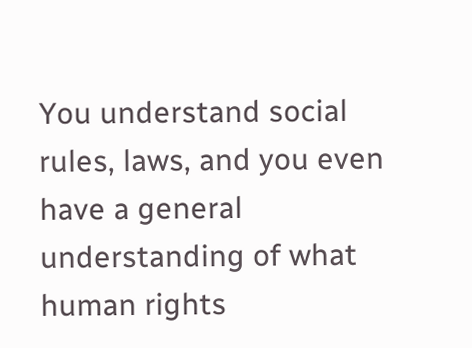You understand social rules, laws, and you even have a general understanding of what human rights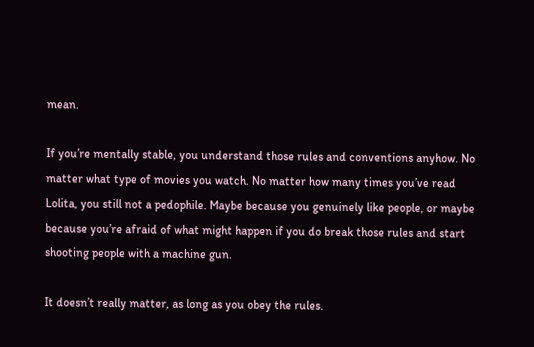mean.

If you’re mentally stable, you understand those rules and conventions anyhow. No matter what type of movies you watch. No matter how many times you’ve read Lolita, you still not a pedophile. Maybe because you genuinely like people, or maybe because you’re afraid of what might happen if you do break those rules and start shooting people with a machine gun.

It doesn’t really matter, as long as you obey the rules.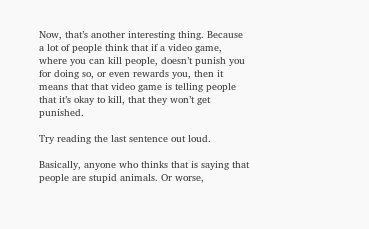Now, that’s another interesting thing. Because a lot of people think that if a video game, where you can kill people, doesn’t punish you for doing so, or even rewards you, then it means that that video game is telling people that it’s okay to kill, that they won’t get punished.

Try reading the last sentence out loud.

Basically, anyone who thinks that is saying that people are stupid animals. Or worse,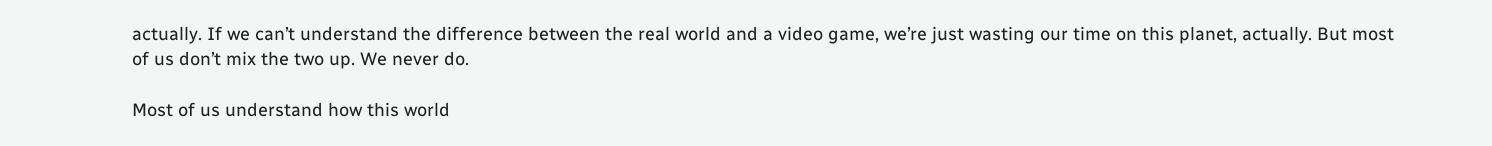actually. If we can’t understand the difference between the real world and a video game, we’re just wasting our time on this planet, actually. But most of us don’t mix the two up. We never do.

Most of us understand how this world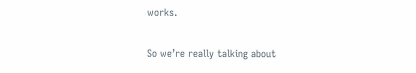works.

So we’re really talking about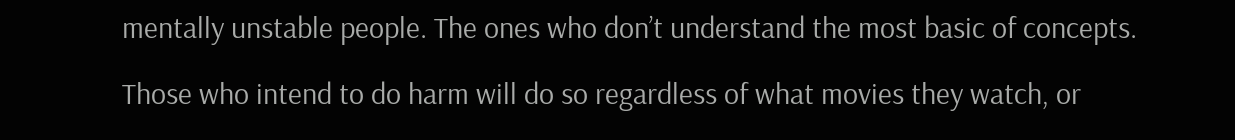mentally unstable people. The ones who don’t understand the most basic of concepts.

Those who intend to do harm will do so regardless of what movies they watch, or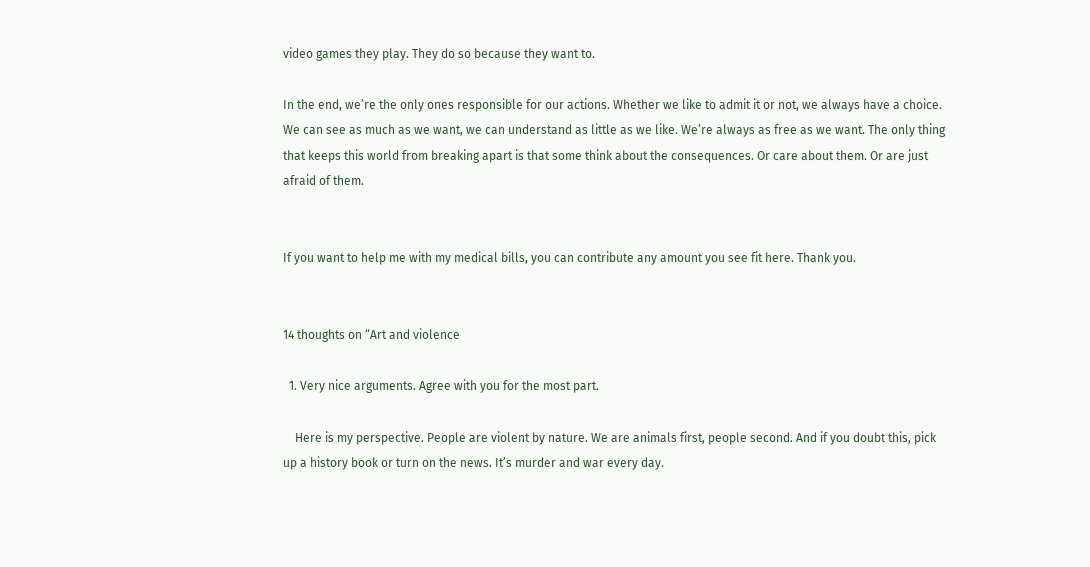video games they play. They do so because they want to.

In the end, we’re the only ones responsible for our actions. Whether we like to admit it or not, we always have a choice. We can see as much as we want, we can understand as little as we like. We’re always as free as we want. The only thing that keeps this world from breaking apart is that some think about the consequences. Or care about them. Or are just afraid of them.


If you want to help me with my medical bills, you can contribute any amount you see fit here. Thank you.


14 thoughts on “Art and violence

  1. Very nice arguments. Agree with you for the most part.

    Here is my perspective. People are violent by nature. We are animals first, people second. And if you doubt this, pick up a history book or turn on the news. It’s murder and war every day.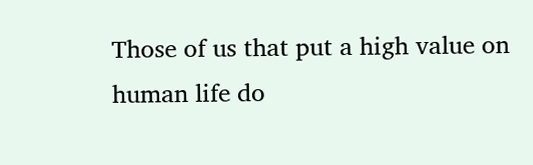Those of us that put a high value on human life do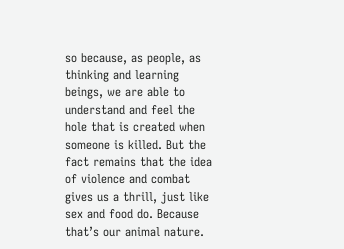so because, as people, as thinking and learning beings, we are able to understand and feel the hole that is created when someone is killed. But the fact remains that the idea of violence and combat gives us a thrill, just like sex and food do. Because that’s our animal nature.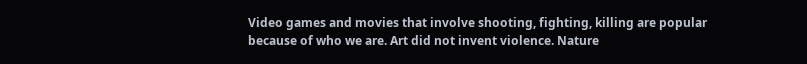Video games and movies that involve shooting, fighting, killing are popular because of who we are. Art did not invent violence. Nature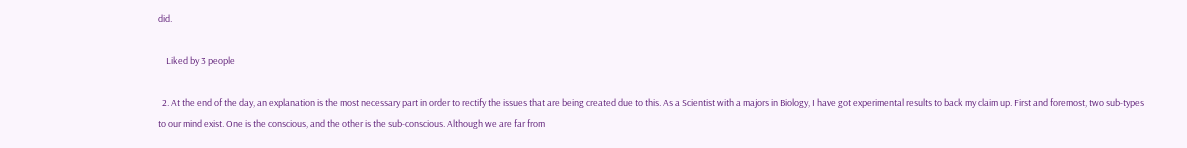did.

    Liked by 3 people

  2. At the end of the day, an explanation is the most necessary part in order to rectify the issues that are being created due to this. As a Scientist with a majors in Biology, I have got experimental results to back my claim up. First and foremost, two sub-types to our mind exist. One is the conscious, and the other is the sub-conscious. Although we are far from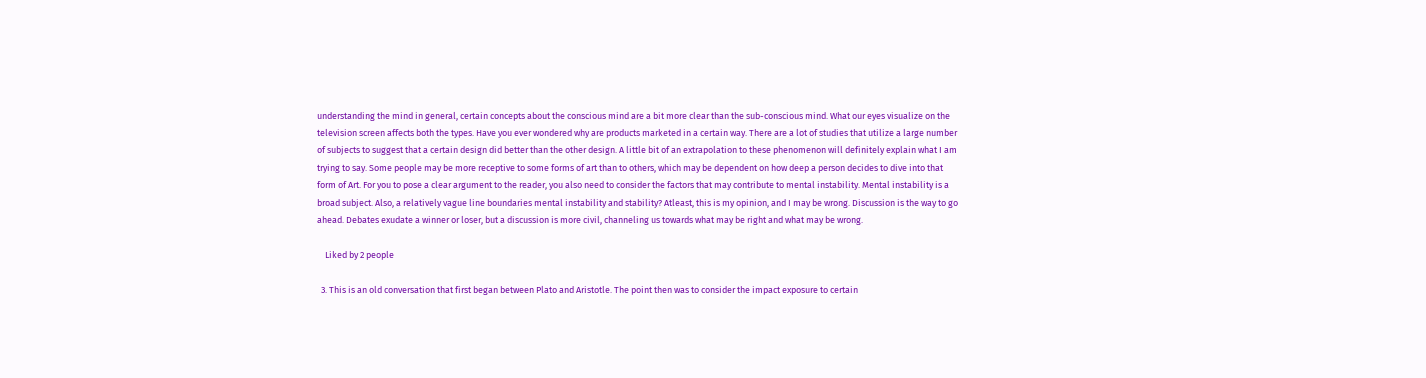understanding the mind in general, certain concepts about the conscious mind are a bit more clear than the sub-conscious mind. What our eyes visualize on the television screen affects both the types. Have you ever wondered why are products marketed in a certain way. There are a lot of studies that utilize a large number of subjects to suggest that a certain design did better than the other design. A little bit of an extrapolation to these phenomenon will definitely explain what I am trying to say. Some people may be more receptive to some forms of art than to others, which may be dependent on how deep a person decides to dive into that form of Art. For you to pose a clear argument to the reader, you also need to consider the factors that may contribute to mental instability. Mental instability is a broad subject. Also, a relatively vague line boundaries mental instability and stability? Atleast, this is my opinion, and I may be wrong. Discussion is the way to go ahead. Debates exudate a winner or loser, but a discussion is more civil, channeling us towards what may be right and what may be wrong.

    Liked by 2 people

  3. This is an old conversation that first began between Plato and Aristotle. The point then was to consider the impact exposure to certain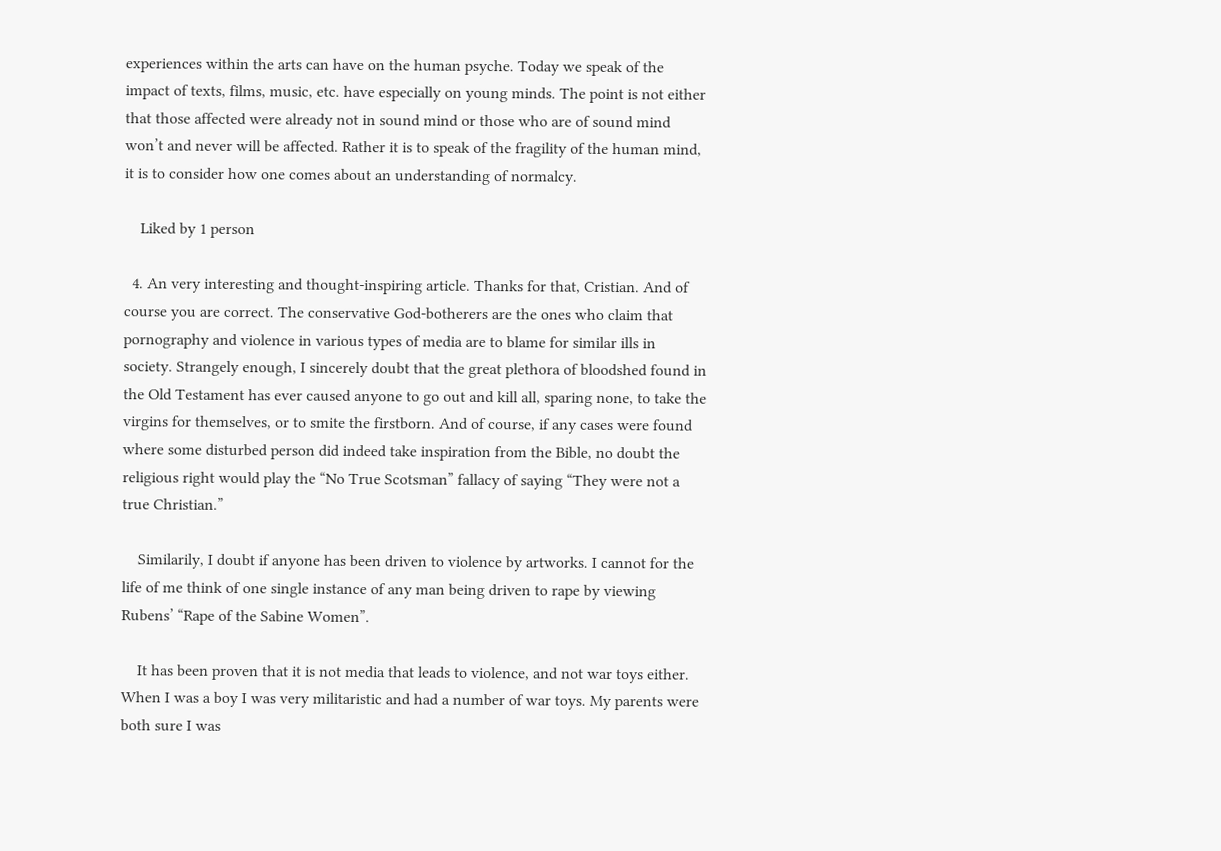experiences within the arts can have on the human psyche. Today we speak of the impact of texts, films, music, etc. have especially on young minds. The point is not either that those affected were already not in sound mind or those who are of sound mind won’t and never will be affected. Rather it is to speak of the fragility of the human mind, it is to consider how one comes about an understanding of normalcy.

    Liked by 1 person

  4. An very interesting and thought-inspiring article. Thanks for that, Cristian. And of course you are correct. The conservative God-botherers are the ones who claim that pornography and violence in various types of media are to blame for similar ills in society. Strangely enough, I sincerely doubt that the great plethora of bloodshed found in the Old Testament has ever caused anyone to go out and kill all, sparing none, to take the virgins for themselves, or to smite the firstborn. And of course, if any cases were found where some disturbed person did indeed take inspiration from the Bible, no doubt the religious right would play the “No True Scotsman” fallacy of saying “They were not a true Christian.”

    Similarily, I doubt if anyone has been driven to violence by artworks. I cannot for the life of me think of one single instance of any man being driven to rape by viewing Rubens’ “Rape of the Sabine Women”.

    It has been proven that it is not media that leads to violence, and not war toys either. When I was a boy I was very militaristic and had a number of war toys. My parents were both sure I was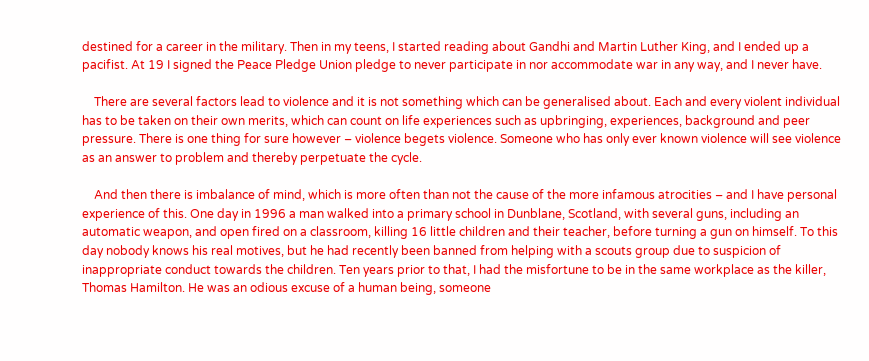destined for a career in the military. Then in my teens, I started reading about Gandhi and Martin Luther King, and I ended up a pacifist. At 19 I signed the Peace Pledge Union pledge to never participate in nor accommodate war in any way, and I never have.

    There are several factors lead to violence and it is not something which can be generalised about. Each and every violent individual has to be taken on their own merits, which can count on life experiences such as upbringing, experiences, background and peer pressure. There is one thing for sure however – violence begets violence. Someone who has only ever known violence will see violence as an answer to problem and thereby perpetuate the cycle.

    And then there is imbalance of mind, which is more often than not the cause of the more infamous atrocities – and I have personal experience of this. One day in 1996 a man walked into a primary school in Dunblane, Scotland, with several guns, including an automatic weapon, and open fired on a classroom, killing 16 little children and their teacher, before turning a gun on himself. To this day nobody knows his real motives, but he had recently been banned from helping with a scouts group due to suspicion of inappropriate conduct towards the children. Ten years prior to that, I had the misfortune to be in the same workplace as the killer, Thomas Hamilton. He was an odious excuse of a human being, someone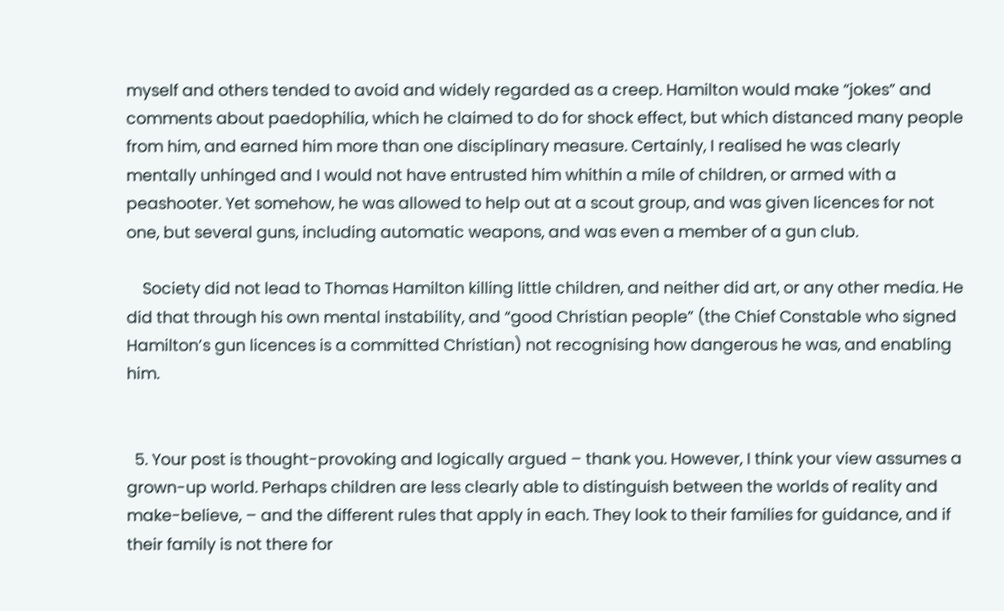myself and others tended to avoid and widely regarded as a creep. Hamilton would make “jokes” and comments about paedophilia, which he claimed to do for shock effect, but which distanced many people from him, and earned him more than one disciplinary measure. Certainly, I realised he was clearly mentally unhinged and I would not have entrusted him whithin a mile of children, or armed with a peashooter. Yet somehow, he was allowed to help out at a scout group, and was given licences for not one, but several guns, including automatic weapons, and was even a member of a gun club.

    Society did not lead to Thomas Hamilton killing little children, and neither did art, or any other media. He did that through his own mental instability, and “good Christian people” (the Chief Constable who signed Hamilton’s gun licences is a committed Christian) not recognising how dangerous he was, and enabling him.


  5. Your post is thought-provoking and logically argued – thank you. However, I think your view assumes a grown-up world. Perhaps children are less clearly able to distinguish between the worlds of reality and make-believe, – and the different rules that apply in each. They look to their families for guidance, and if their family is not there for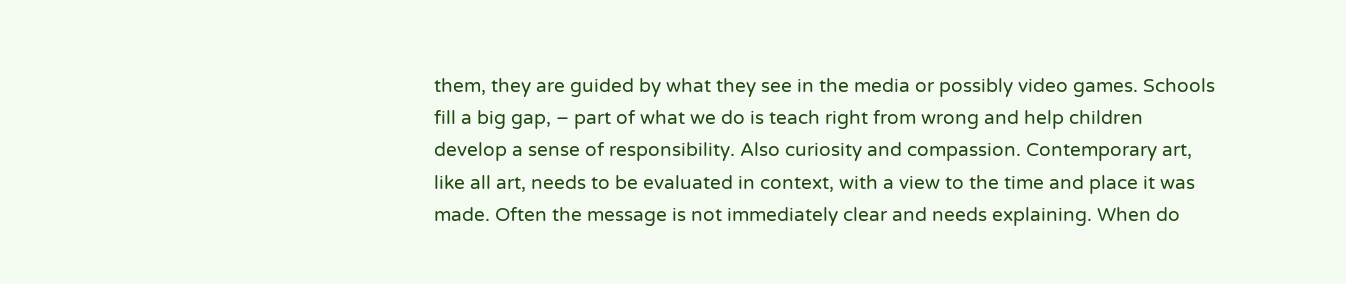them, they are guided by what they see in the media or possibly video games. Schools fill a big gap, – part of what we do is teach right from wrong and help children develop a sense of responsibility. Also curiosity and compassion. Contemporary art, like all art, needs to be evaluated in context, with a view to the time and place it was made. Often the message is not immediately clear and needs explaining. When do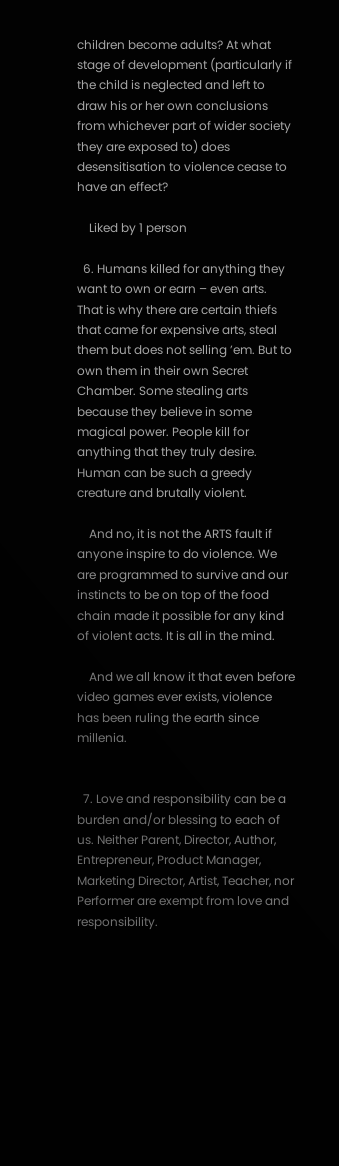children become adults? At what stage of development (particularly if the child is neglected and left to draw his or her own conclusions from whichever part of wider society they are exposed to) does desensitisation to violence cease to have an effect?

    Liked by 1 person

  6. Humans killed for anything they want to own or earn – even arts. That is why there are certain thiefs that came for expensive arts, steal them but does not selling ’em. But to own them in their own Secret Chamber. Some stealing arts because they believe in some magical power. People kill for anything that they truly desire. Human can be such a greedy creature and brutally violent.

    And no, it is not the ARTS fault if anyone inspire to do violence. We are programmed to survive and our instincts to be on top of the food chain made it possible for any kind of violent acts. It is all in the mind.

    And we all know it that even before video games ever exists, violence has been ruling the earth since millenia.


  7. Love and responsibility can be a burden and/or blessing to each of us. Neither Parent, Director, Author, Entrepreneur, Product Manager, Marketing Director, Artist, Teacher, nor Performer are exempt from love and responsibility.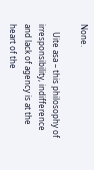None.

    Uite asa – this philosophy of irresponsibility, indifference and lack of agency is at the heart of the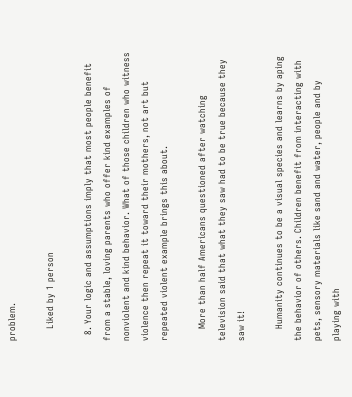problem.

    Liked by 1 person

  8. Your logic and assumptions imply that most people benefit from a stable, loving parents who offer kind examples of nonviolent and kind behavior. What of those children who witness violence then repeat it toward their mothers, not art but repeated violent example brings this about.

    More than half Americans questioned after watching television said that what they saw had to be true because they saw it!

    Humanity continues to be a visual species and learns by aping the behavior of others. Children benefit from interacting with pets, sensory materials like sand and water, people and by playing with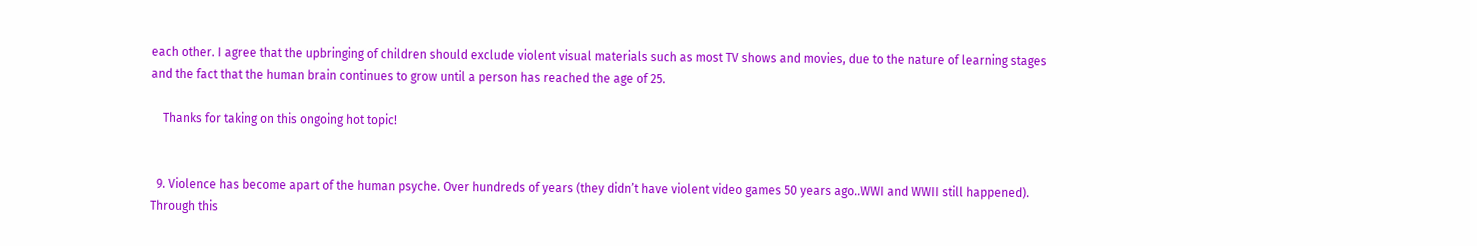each other. I agree that the upbringing of children should exclude violent visual materials such as most TV shows and movies, due to the nature of learning stages and the fact that the human brain continues to grow until a person has reached the age of 25.

    Thanks for taking on this ongoing hot topic!


  9. Violence has become apart of the human psyche. Over hundreds of years (they didn’t have violent video games 50 years ago..WWI and WWII still happened). Through this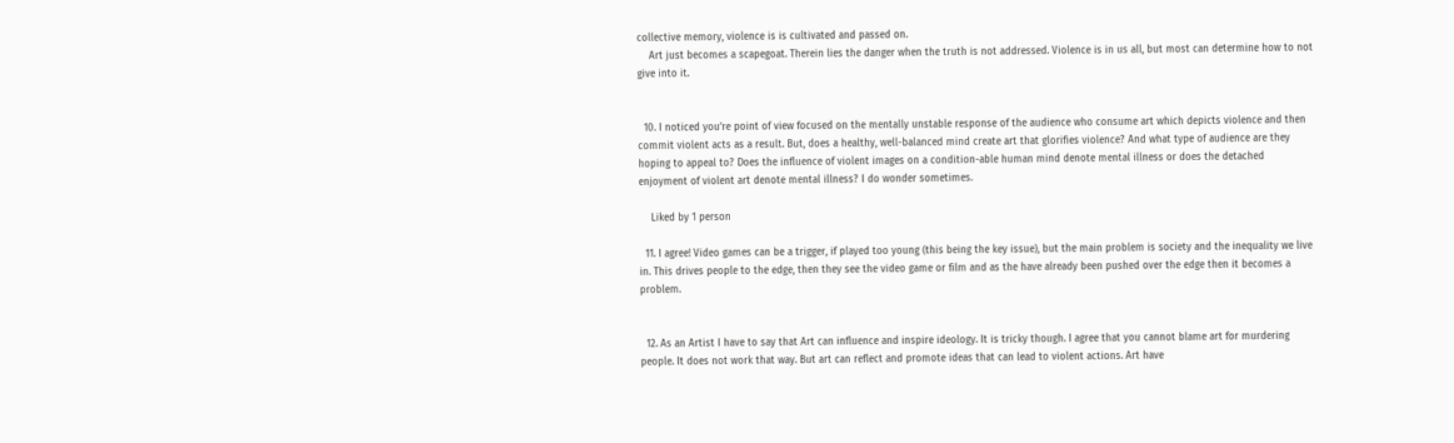collective memory, violence is is cultivated and passed on.
    Art just becomes a scapegoat. Therein lies the danger when the truth is not addressed. Violence is in us all, but most can determine how to not give into it.


  10. I noticed you’re point of view focused on the mentally unstable response of the audience who consume art which depicts violence and then commit violent acts as a result. But, does a healthy, well-balanced mind create art that glorifies violence? And what type of audience are they hoping to appeal to? Does the influence of violent images on a condition-able human mind denote mental illness or does the detached enjoyment of violent art denote mental illness? I do wonder sometimes.

    Liked by 1 person

  11. I agree! Video games can be a trigger, if played too young (this being the key issue), but the main problem is society and the inequality we live in. This drives people to the edge, then they see the video game or film and as the have already been pushed over the edge then it becomes a problem.


  12. As an Artist I have to say that Art can influence and inspire ideology. It is tricky though. I agree that you cannot blame art for murdering people. It does not work that way. But art can reflect and promote ideas that can lead to violent actions. Art have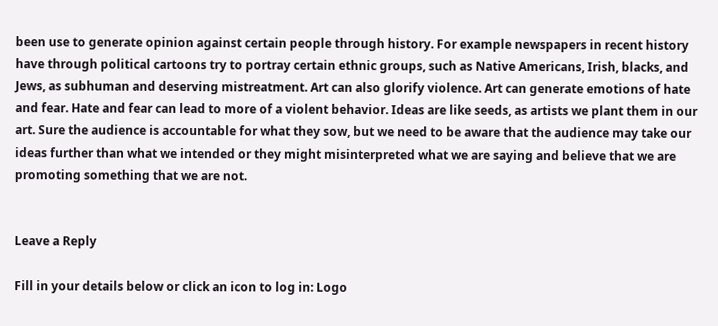been use to generate opinion against certain people through history. For example newspapers in recent history have through political cartoons try to portray certain ethnic groups, such as Native Americans, Irish, blacks, and Jews, as subhuman and deserving mistreatment. Art can also glorify violence. Art can generate emotions of hate and fear. Hate and fear can lead to more of a violent behavior. Ideas are like seeds, as artists we plant them in our art. Sure the audience is accountable for what they sow, but we need to be aware that the audience may take our ideas further than what we intended or they might misinterpreted what we are saying and believe that we are promoting something that we are not.


Leave a Reply

Fill in your details below or click an icon to log in: Logo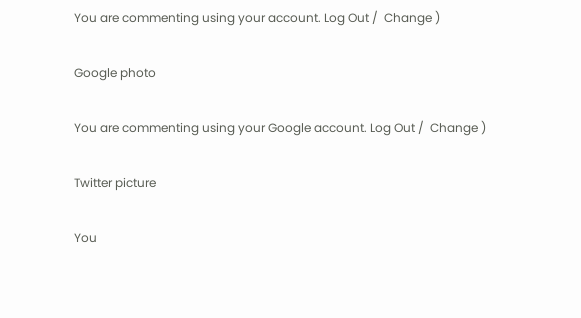You are commenting using your account. Log Out /  Change )

Google photo

You are commenting using your Google account. Log Out /  Change )

Twitter picture

You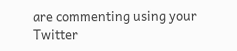are commenting using your Twitter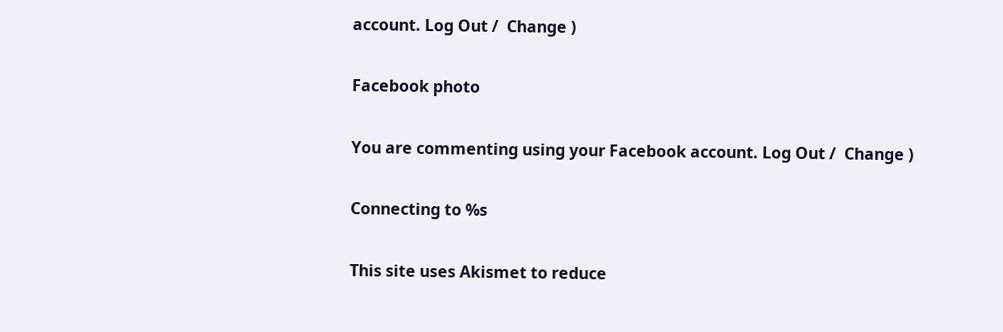account. Log Out /  Change )

Facebook photo

You are commenting using your Facebook account. Log Out /  Change )

Connecting to %s

This site uses Akismet to reduce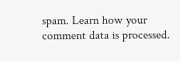spam. Learn how your comment data is processed.